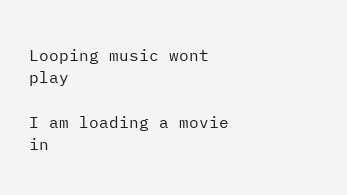Looping music wont play

I am loading a movie in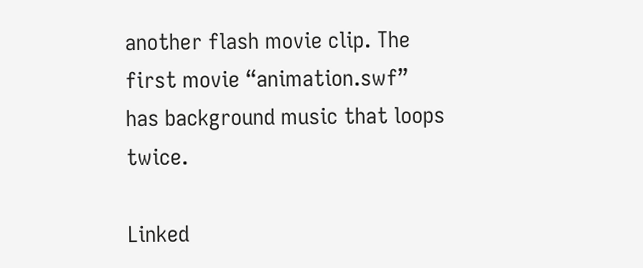another flash movie clip. The first movie “animation.swf” has background music that loops twice.

Linked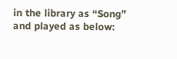in the library as “Song” and played as below: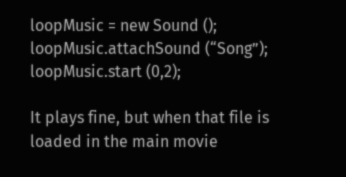loopMusic = new Sound ();
loopMusic.attachSound (“Song”);
loopMusic.start (0,2);

It plays fine, but when that file is loaded in the main movie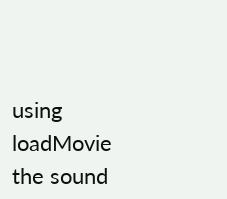using loadMovie the sound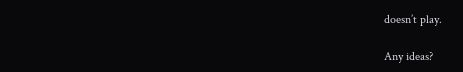doesn’t play.

Any ideas?